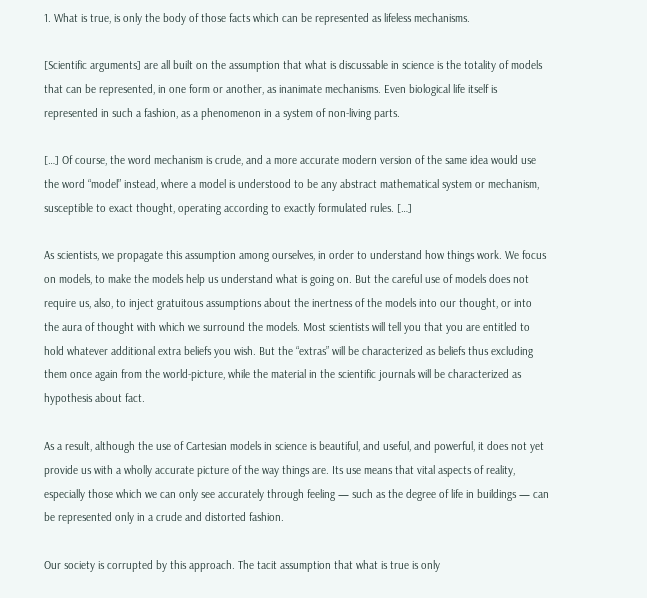1. What is true, is only the body of those facts which can be represented as lifeless mechanisms.

[Scientific arguments] are all built on the assumption that what is discussable in science is the totality of models that can be represented, in one form or another, as inanimate mechanisms. Even biological life itself is represented in such a fashion, as a phenomenon in a system of non-living parts.

[…] Of course, the word mechanism is crude, and a more accurate modern version of the same idea would use the word “model” instead, where a model is understood to be any abstract mathematical system or mechanism, susceptible to exact thought, operating according to exactly formulated rules. […]

As scientists, we propagate this assumption among ourselves, in order to understand how things work. We focus on models, to make the models help us understand what is going on. But the careful use of models does not require us, also, to inject gratuitous assumptions about the inertness of the models into our thought, or into the aura of thought with which we surround the models. Most scientists will tell you that you are entitled to hold whatever additional extra beliefs you wish. But the “extras” will be characterized as beliefs thus excluding them once again from the world-picture, while the material in the scientific journals will be characterized as hypothesis about fact.

As a result, although the use of Cartesian models in science is beautiful, and useful, and powerful, it does not yet provide us with a wholly accurate picture of the way things are. Its use means that vital aspects of reality, especially those which we can only see accurately through feeling — such as the degree of life in buildings — can be represented only in a crude and distorted fashion.

Our society is corrupted by this approach. The tacit assumption that what is true is only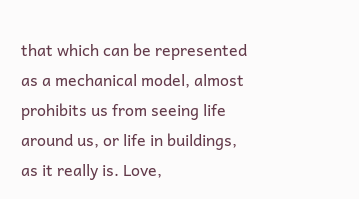that which can be represented as a mechanical model, almost prohibits us from seeing life around us, or life in buildings, as it really is. Love,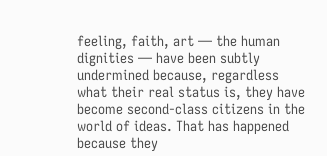feeling, faith, art — the human dignities — have been subtly undermined because, regardless what their real status is, they have become second-class citizens in the world of ideas. That has happened because they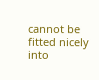cannot be fitted nicely into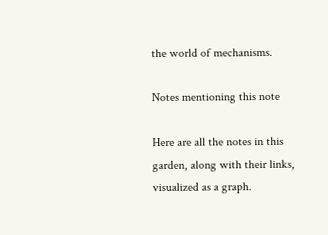the world of mechanisms.

Notes mentioning this note

Here are all the notes in this garden, along with their links, visualized as a graph.